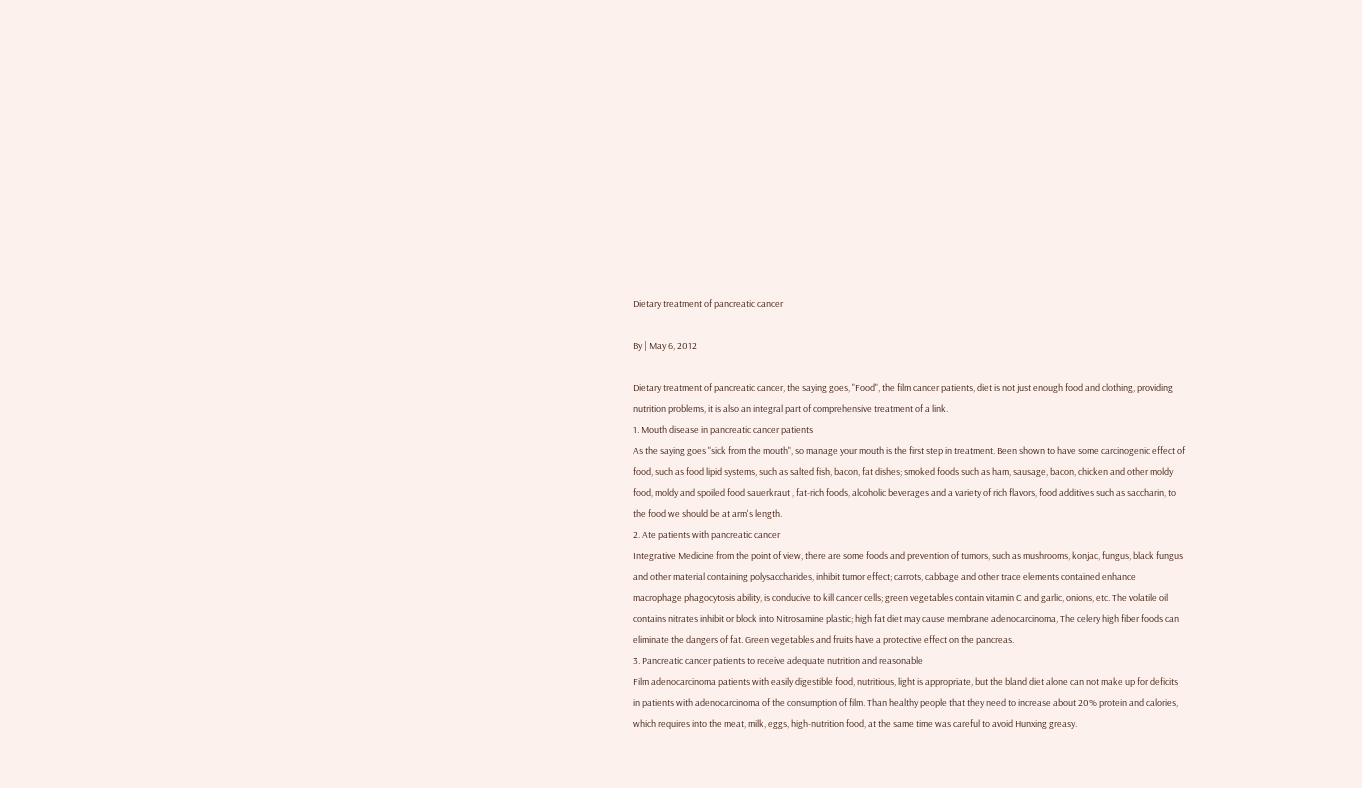Dietary treatment of pancreatic cancer

By | May 6, 2012

Dietary treatment of pancreatic cancer, the saying goes, "Food", the film cancer patients, diet is not just enough food and clothing, providing nutrition problems, it is also an integral part of comprehensive treatment of a link.
1. Mouth disease in pancreatic cancer patients
As the saying goes "sick from the mouth", so manage your mouth is the first step in treatment. Been shown to have some carcinogenic effect of food, such as food lipid systems, such as salted fish, bacon, fat dishes; smoked foods such as ham, sausage, bacon, chicken and other moldy food, moldy and spoiled food sauerkraut , fat-rich foods, alcoholic beverages and a variety of rich flavors, food additives such as saccharin, to the food we should be at arm's length.
2. Ate patients with pancreatic cancer
Integrative Medicine from the point of view, there are some foods and prevention of tumors, such as mushrooms, konjac, fungus, black fungus and other material containing polysaccharides, inhibit tumor effect; carrots, cabbage and other trace elements contained enhance macrophage phagocytosis ability, is conducive to kill cancer cells; green vegetables contain vitamin C and garlic, onions, etc. The volatile oil contains nitrates inhibit or block into Nitrosamine plastic; high fat diet may cause membrane adenocarcinoma, The celery high fiber foods can eliminate the dangers of fat. Green vegetables and fruits have a protective effect on the pancreas.
3. Pancreatic cancer patients to receive adequate nutrition and reasonable
Film adenocarcinoma patients with easily digestible food, nutritious, light is appropriate, but the bland diet alone can not make up for deficits in patients with adenocarcinoma of the consumption of film. Than healthy people that they need to increase about 20% protein and calories, which requires into the meat, milk, eggs, high-nutrition food, at the same time was careful to avoid Hunxing greasy.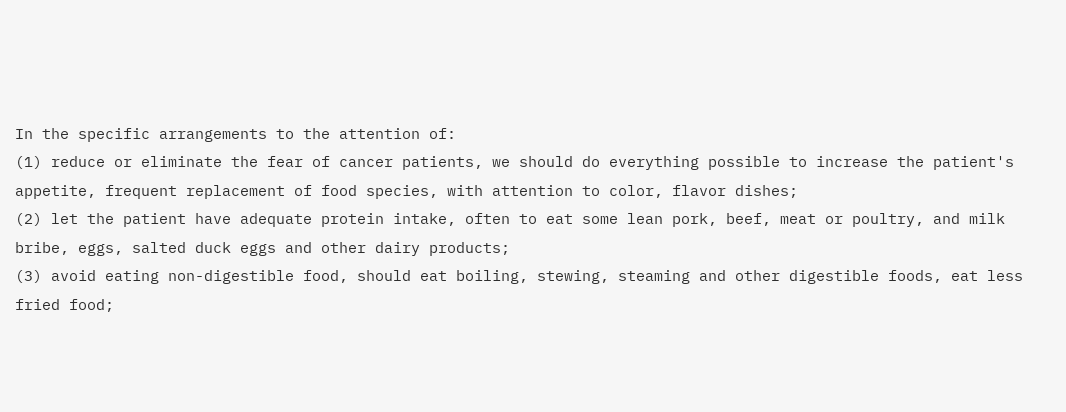In the specific arrangements to the attention of:
(1) reduce or eliminate the fear of cancer patients, we should do everything possible to increase the patient's appetite, frequent replacement of food species, with attention to color, flavor dishes;
(2) let the patient have adequate protein intake, often to eat some lean pork, beef, meat or poultry, and milk bribe, eggs, salted duck eggs and other dairy products;
(3) avoid eating non-digestible food, should eat boiling, stewing, steaming and other digestible foods, eat less fried food;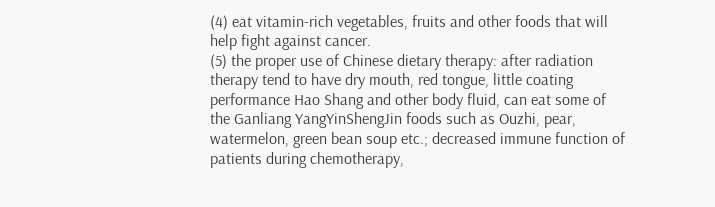(4) eat vitamin-rich vegetables, fruits and other foods that will help fight against cancer.
(5) the proper use of Chinese dietary therapy: after radiation therapy tend to have dry mouth, red tongue, little coating performance Hao Shang and other body fluid, can eat some of the Ganliang YangYinShengJin foods such as Ouzhi, pear, watermelon, green bean soup etc.; decreased immune function of patients during chemotherapy,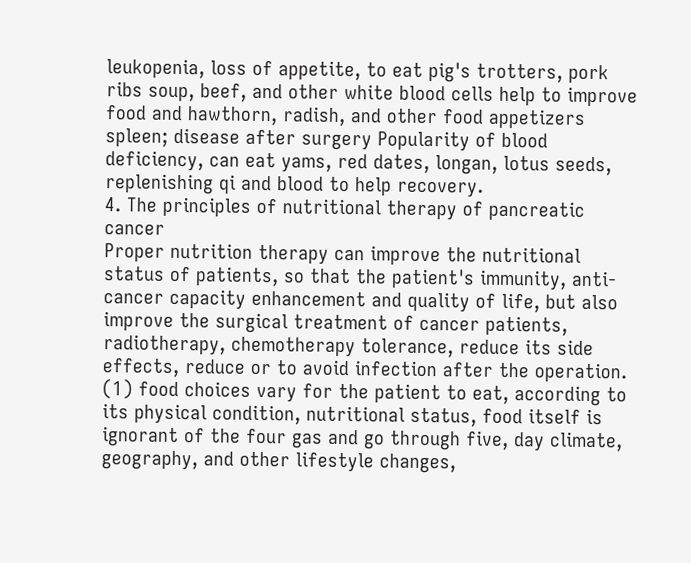leukopenia, loss of appetite, to eat pig's trotters, pork ribs soup, beef, and other white blood cells help to improve food and hawthorn, radish, and other food appetizers spleen; disease after surgery Popularity of blood deficiency, can eat yams, red dates, longan, lotus seeds, replenishing qi and blood to help recovery.
4. The principles of nutritional therapy of pancreatic cancer
Proper nutrition therapy can improve the nutritional status of patients, so that the patient's immunity, anti-cancer capacity enhancement and quality of life, but also improve the surgical treatment of cancer patients, radiotherapy, chemotherapy tolerance, reduce its side effects, reduce or to avoid infection after the operation.
(1) food choices vary for the patient to eat, according to its physical condition, nutritional status, food itself is ignorant of the four gas and go through five, day climate, geography, and other lifestyle changes,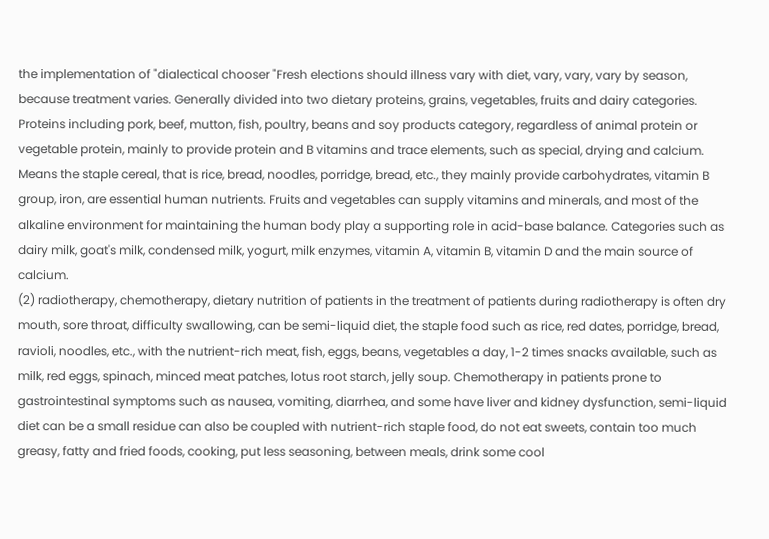the implementation of "dialectical chooser "Fresh elections should illness vary with diet, vary, vary, vary by season, because treatment varies. Generally divided into two dietary proteins, grains, vegetables, fruits and dairy categories. Proteins including pork, beef, mutton, fish, poultry, beans and soy products category, regardless of animal protein or vegetable protein, mainly to provide protein and B vitamins and trace elements, such as special, drying and calcium. Means the staple cereal, that is rice, bread, noodles, porridge, bread, etc., they mainly provide carbohydrates, vitamin B group, iron, are essential human nutrients. Fruits and vegetables can supply vitamins and minerals, and most of the alkaline environment for maintaining the human body play a supporting role in acid-base balance. Categories such as dairy milk, goat's milk, condensed milk, yogurt, milk enzymes, vitamin A, vitamin B, vitamin D and the main source of calcium.
(2) radiotherapy, chemotherapy, dietary nutrition of patients in the treatment of patients during radiotherapy is often dry mouth, sore throat, difficulty swallowing, can be semi-liquid diet, the staple food such as rice, red dates, porridge, bread, ravioli, noodles, etc., with the nutrient-rich meat, fish, eggs, beans, vegetables a day, 1-2 times snacks available, such as milk, red eggs, spinach, minced meat patches, lotus root starch, jelly soup. Chemotherapy in patients prone to gastrointestinal symptoms such as nausea, vomiting, diarrhea, and some have liver and kidney dysfunction, semi-liquid diet can be a small residue can also be coupled with nutrient-rich staple food, do not eat sweets, contain too much greasy, fatty and fried foods, cooking, put less seasoning, between meals, drink some cool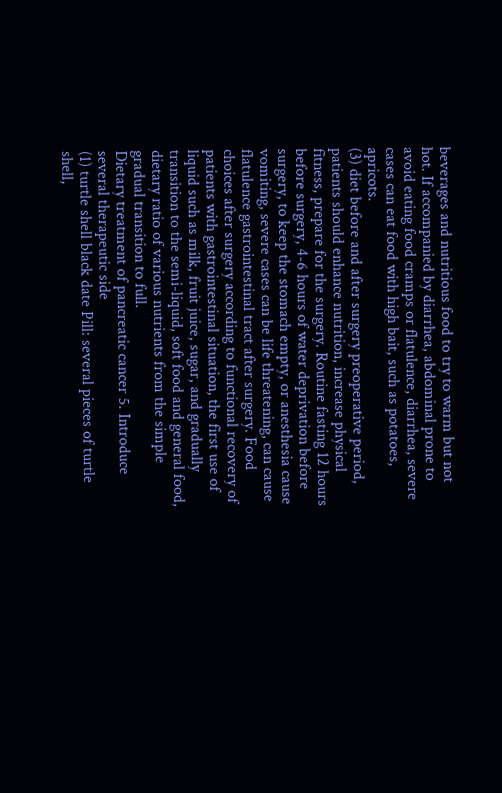beverages and nutritious food to try to warm but not hot. If accompanied by diarrhea, abdominal prone to avoid eating food cramps or flatulence, diarrhea, severe cases can eat food with high bait, such as potatoes, apricots.
(3) diet before and after surgery preoperative period, patients should enhance nutrition, increase physical fitness, prepare for the surgery. Routine fasting 12 hours before surgery, 4-6 hours of water deprivation before surgery, to keep the stomach empty, or anesthesia cause vomiting, severe cases can be life threatening, can cause flatulence gastrointestinal tract after surgery. Food choices after surgery according to functional recovery of patients with gastrointestinal situation, the first use of liquid such as milk, fruit juice, sugar, and gradually transition to the semi-liquid, soft food and general food, dietary ratio of various nutrients from the simple gradual transition to full.
Dietary treatment of pancreatic cancer 5. Introduce several therapeutic side
(1) turtle shell black date Pill: several pieces of turtle shell,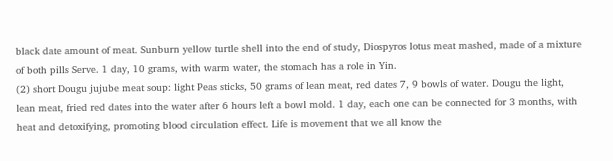black date amount of meat. Sunburn yellow turtle shell into the end of study, Diospyros lotus meat mashed, made of a mixture of both pills Serve. 1 day, 10 grams, with warm water, the stomach has a role in Yin.
(2) short Dougu jujube meat soup: light Peas sticks, 50 grams of lean meat, red dates 7, 9 bowls of water. Dougu the light, lean meat, fried red dates into the water after 6 hours left a bowl mold. 1 day, each one can be connected for 3 months, with heat and detoxifying, promoting blood circulation effect. Life is movement that we all know the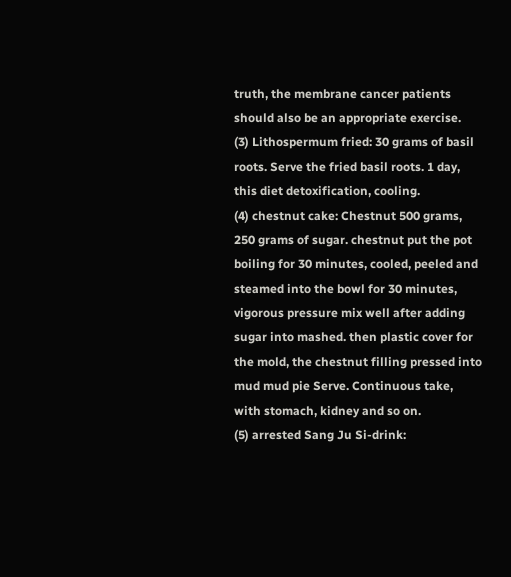truth, the membrane cancer patients should also be an appropriate exercise.
(3) Lithospermum fried: 30 grams of basil roots. Serve the fried basil roots. 1 day, this diet detoxification, cooling.
(4) chestnut cake: Chestnut 500 grams, 250 grams of sugar. chestnut put the pot boiling for 30 minutes, cooled, peeled and steamed into the bowl for 30 minutes, vigorous pressure mix well after adding sugar into mashed. then plastic cover for the mold, the chestnut filling pressed into mud mud pie Serve. Continuous take, with stomach, kidney and so on.
(5) arrested Sang Ju Si-drink: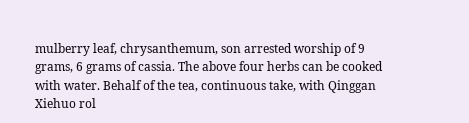mulberry leaf, chrysanthemum, son arrested worship of 9 grams, 6 grams of cassia. The above four herbs can be cooked with water. Behalf of the tea, continuous take, with Qinggan Xiehuo rol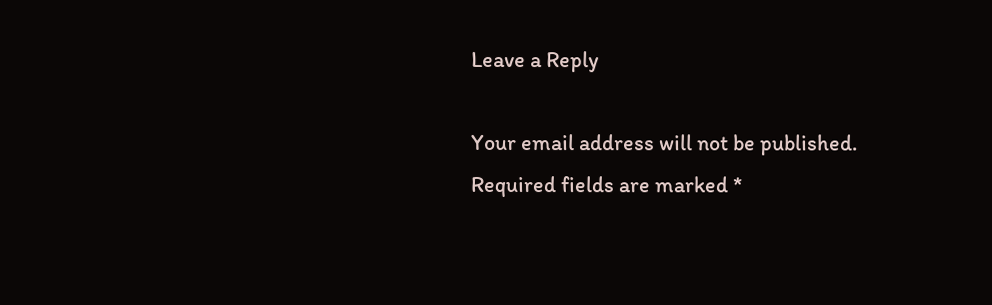Leave a Reply

Your email address will not be published. Required fields are marked *